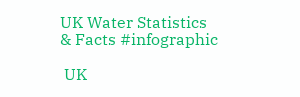UK Water Statistics & Facts #infographic

 UK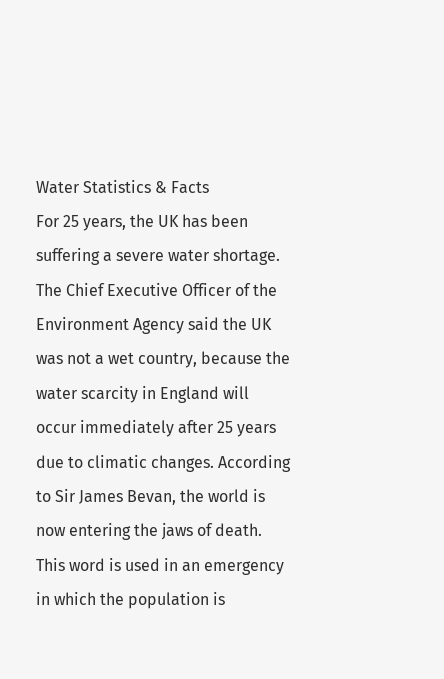Water Statistics & Facts
For 25 years, the UK has been suffering a severe water shortage. The Chief Executive Officer of the Environment Agency said the UK was not a wet country, because the water scarcity in England will occur immediately after 25 years due to climatic changes. According to Sir James Bevan, the world is now entering the jaws of death. This word is used in an emergency in which the population is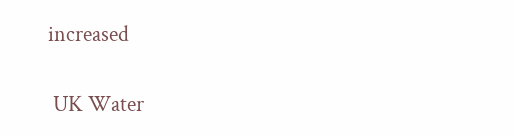increased

 UK Water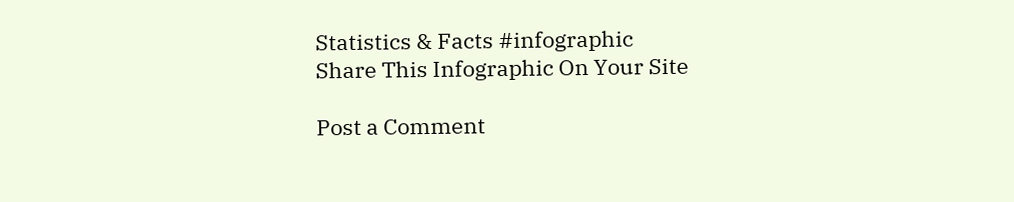Statistics & Facts #infographic
Share This Infographic On Your Site

Post a Comment